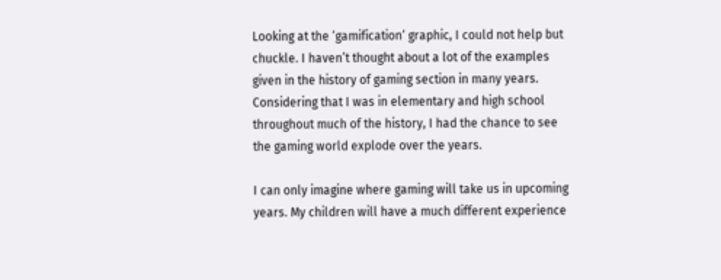Looking at the ‘gamification‘ graphic, I could not help but chuckle. I haven’t thought about a lot of the examples given in the history of gaming section in many years. Considering that I was in elementary and high school throughout much of the history, I had the chance to see the gaming world explode over the years.

I can only imagine where gaming will take us in upcoming years. My children will have a much different experience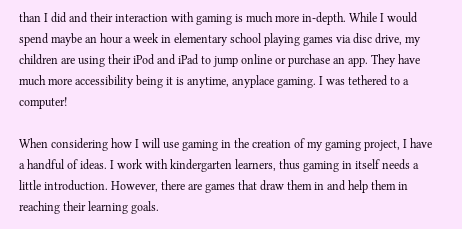than I did and their interaction with gaming is much more in-depth. While I would spend maybe an hour a week in elementary school playing games via disc drive, my children are using their iPod and iPad to jump online or purchase an app. They have much more accessibility being it is anytime, anyplace gaming. I was tethered to a computer!

When considering how I will use gaming in the creation of my gaming project, I have a handful of ideas. I work with kindergarten learners, thus gaming in itself needs a little introduction. However, there are games that draw them in and help them in reaching their learning goals.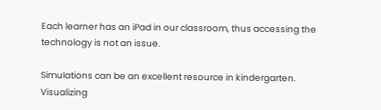Each learner has an iPad in our classroom, thus accessing the technology is not an issue.

Simulations can be an excellent resource in kindergarten. Visualizing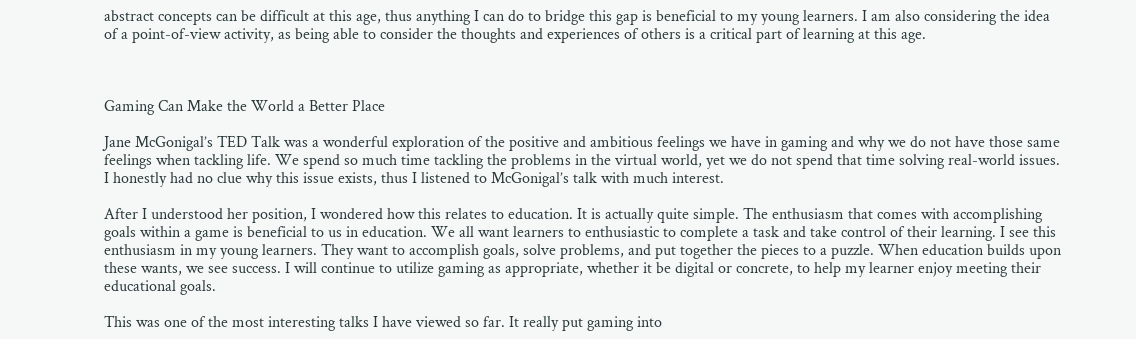abstract concepts can be difficult at this age, thus anything I can do to bridge this gap is beneficial to my young learners. I am also considering the idea of a point-of-view activity, as being able to consider the thoughts and experiences of others is a critical part of learning at this age.



Gaming Can Make the World a Better Place

Jane McGonigal’s TED Talk was a wonderful exploration of the positive and ambitious feelings we have in gaming and why we do not have those same feelings when tackling life. We spend so much time tackling the problems in the virtual world, yet we do not spend that time solving real-world issues. I honestly had no clue why this issue exists, thus I listened to McGonigal’s talk with much interest.

After I understood her position, I wondered how this relates to education. It is actually quite simple. The enthusiasm that comes with accomplishing goals within a game is beneficial to us in education. We all want learners to enthusiastic to complete a task and take control of their learning. I see this enthusiasm in my young learners. They want to accomplish goals, solve problems, and put together the pieces to a puzzle. When education builds upon these wants, we see success. I will continue to utilize gaming as appropriate, whether it be digital or concrete, to help my learner enjoy meeting their educational goals.

This was one of the most interesting talks I have viewed so far. It really put gaming into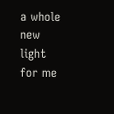a whole new light for me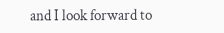and I look forward to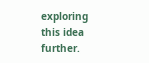exploring this idea further.